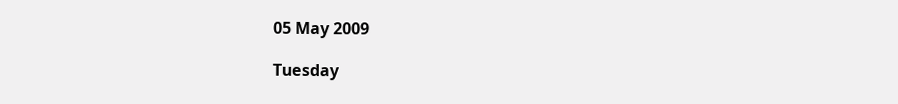05 May 2009

Tuesday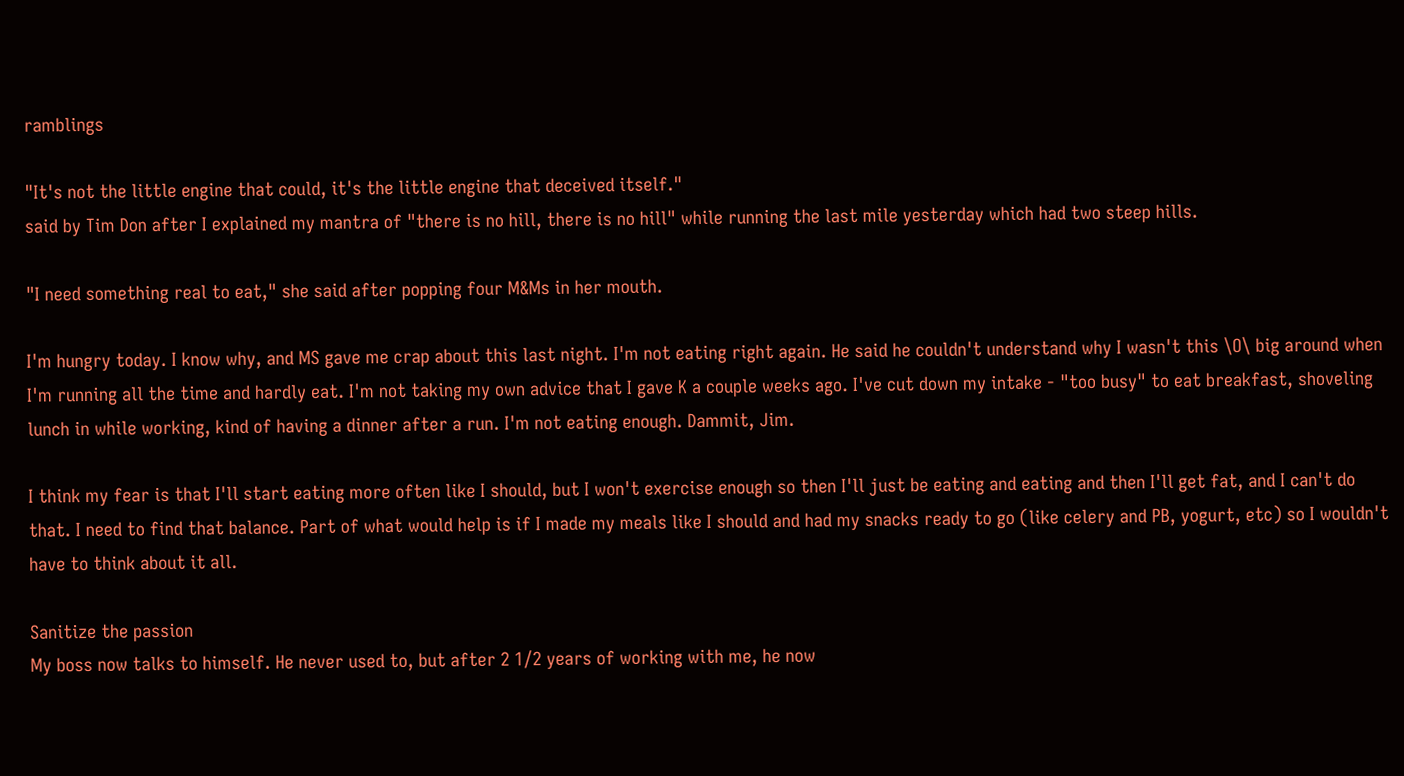ramblings

"It's not the little engine that could, it's the little engine that deceived itself."
said by Tim Don after I explained my mantra of "there is no hill, there is no hill" while running the last mile yesterday which had two steep hills.

"I need something real to eat," she said after popping four M&Ms in her mouth.

I'm hungry today. I know why, and MS gave me crap about this last night. I'm not eating right again. He said he couldn't understand why I wasn't this \O\ big around when I'm running all the time and hardly eat. I'm not taking my own advice that I gave K a couple weeks ago. I've cut down my intake - "too busy" to eat breakfast, shoveling lunch in while working, kind of having a dinner after a run. I'm not eating enough. Dammit, Jim.

I think my fear is that I'll start eating more often like I should, but I won't exercise enough so then I'll just be eating and eating and then I'll get fat, and I can't do that. I need to find that balance. Part of what would help is if I made my meals like I should and had my snacks ready to go (like celery and PB, yogurt, etc) so I wouldn't have to think about it all.

Sanitize the passion
My boss now talks to himself. He never used to, but after 2 1/2 years of working with me, he now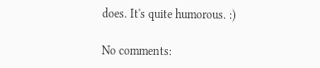does. It's quite humorous. :)

No comments: